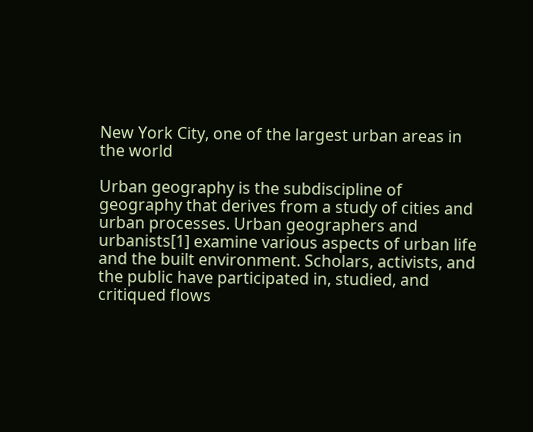New York City, one of the largest urban areas in the world

Urban geography is the subdiscipline of geography that derives from a study of cities and urban processes. Urban geographers and urbanists[1] examine various aspects of urban life and the built environment. Scholars, activists, and the public have participated in, studied, and critiqued flows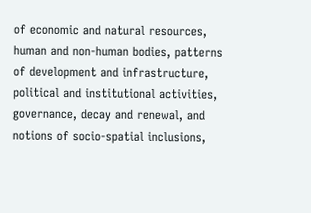of economic and natural resources, human and non-human bodies, patterns of development and infrastructure, political and institutional activities, governance, decay and renewal, and notions of socio-spatial inclusions,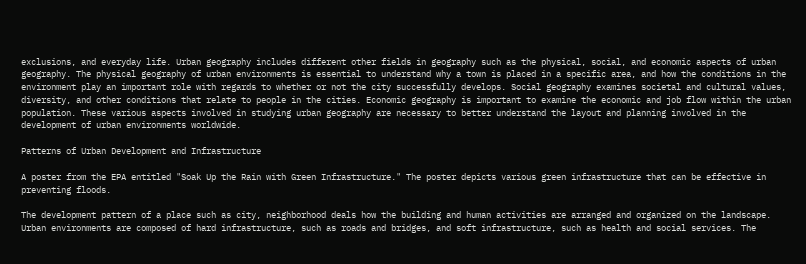exclusions, and everyday life. Urban geography includes different other fields in geography such as the physical, social, and economic aspects of urban geography. The physical geography of urban environments is essential to understand why a town is placed in a specific area, and how the conditions in the environment play an important role with regards to whether or not the city successfully develops. Social geography examines societal and cultural values, diversity, and other conditions that relate to people in the cities. Economic geography is important to examine the economic and job flow within the urban population. These various aspects involved in studying urban geography are necessary to better understand the layout and planning involved in the development of urban environments worldwide.

Patterns of Urban Development and Infrastructure

A poster from the EPA entitled "Soak Up the Rain with Green Infrastructure." The poster depicts various green infrastructure that can be effective in preventing floods.

The development pattern of a place such as city, neighborhood deals how the building and human activities are arranged and organized on the landscape. Urban environments are composed of hard infrastructure, such as roads and bridges, and soft infrastructure, such as health and social services. The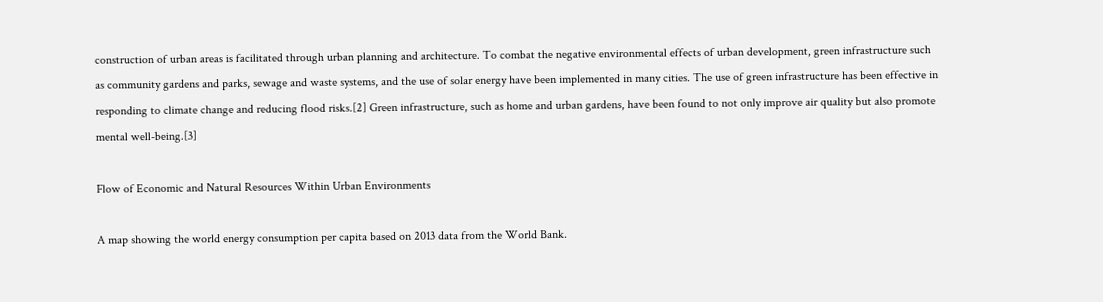construction of urban areas is facilitated through urban planning and architecture. To combat the negative environmental effects of urban development, green infrastructure such as community gardens and parks, sewage and waste systems, and the use of solar energy have been implemented in many cities. The use of green infrastructure has been effective in responding to climate change and reducing flood risks.[2] Green infrastructure, such as home and urban gardens, have been found to not only improve air quality but also promote mental well-being.[3]

Flow of Economic and Natural Resources Within Urban Environments

A map showing the world energy consumption per capita based on 2013 data from the World Bank.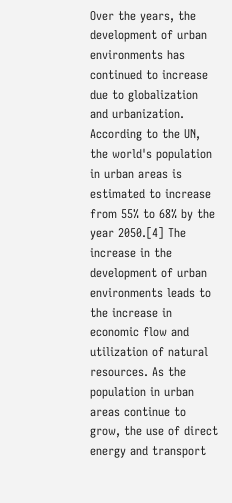Over the years, the development of urban environments has continued to increase due to globalization and urbanization. According to the UN, the world's population in urban areas is estimated to increase from 55% to 68% by the year 2050.[4] The increase in the development of urban environments leads to the increase in economic flow and utilization of natural resources. As the population in urban areas continue to grow, the use of direct energy and transport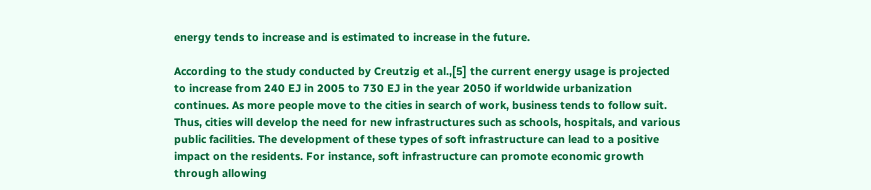energy tends to increase and is estimated to increase in the future.

According to the study conducted by Creutzig et al.,[5] the current energy usage is projected to increase from 240 EJ in 2005 to 730 EJ in the year 2050 if worldwide urbanization continues. As more people move to the cities in search of work, business tends to follow suit. Thus, cities will develop the need for new infrastructures such as schools, hospitals, and various public facilities. The development of these types of soft infrastructure can lead to a positive impact on the residents. For instance, soft infrastructure can promote economic growth through allowing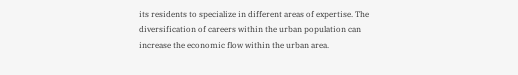its residents to specialize in different areas of expertise. The diversification of careers within the urban population can increase the economic flow within the urban area.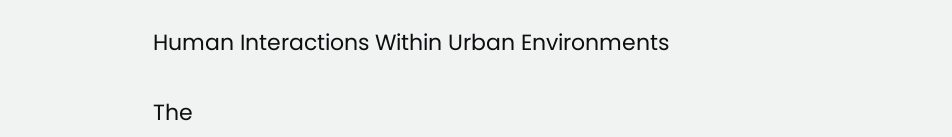Human Interactions Within Urban Environments

The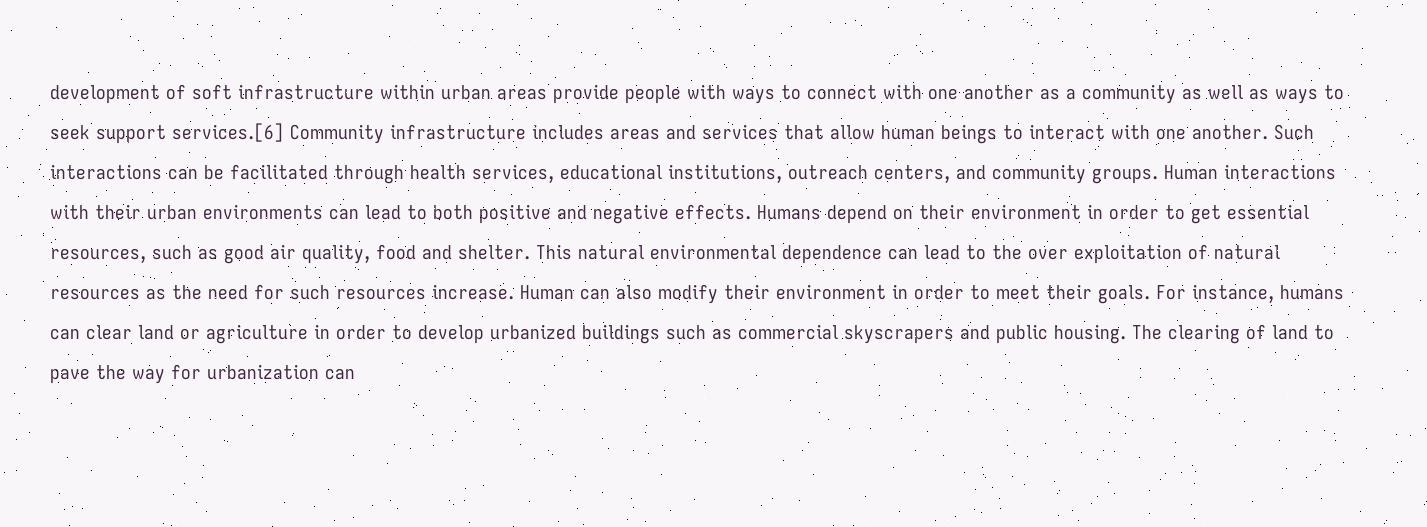development of soft infrastructure within urban areas provide people with ways to connect with one another as a community as well as ways to seek support services.[6] Community infrastructure includes areas and services that allow human beings to interact with one another. Such interactions can be facilitated through health services, educational institutions, outreach centers, and community groups. Human interactions with their urban environments can lead to both positive and negative effects. Humans depend on their environment in order to get essential resources, such as good air quality, food and shelter. This natural environmental dependence can lead to the over exploitation of natural resources as the need for such resources increase. Human can also modify their environment in order to meet their goals. For instance, humans can clear land or agriculture in order to develop urbanized buildings such as commercial skyscrapers and public housing. The clearing of land to pave the way for urbanization can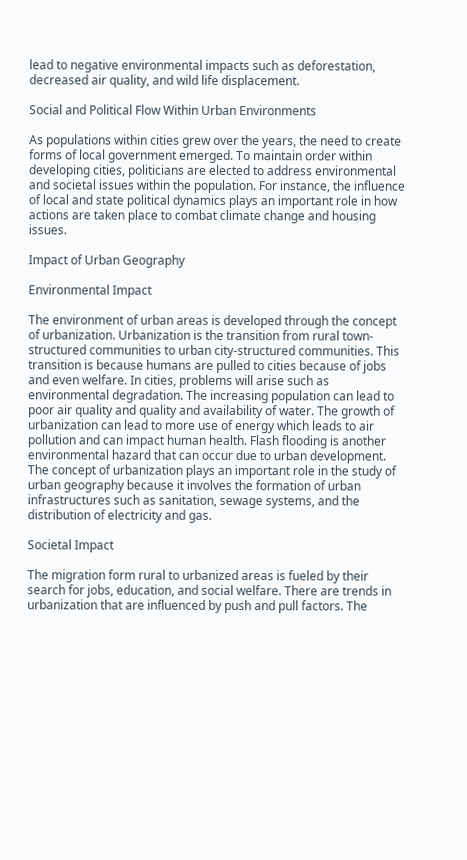lead to negative environmental impacts such as deforestation, decreased air quality, and wild life displacement.

Social and Political Flow Within Urban Environments

As populations within cities grew over the years, the need to create forms of local government emerged. To maintain order within developing cities, politicians are elected to address environmental and societal issues within the population. For instance, the influence of local and state political dynamics plays an important role in how actions are taken place to combat climate change and housing issues.

Impact of Urban Geography

Environmental Impact

The environment of urban areas is developed through the concept of urbanization. Urbanization is the transition from rural town-structured communities to urban city-structured communities. This transition is because humans are pulled to cities because of jobs and even welfare. In cities, problems will arise such as environmental degradation. The increasing population can lead to poor air quality and quality and availability of water. The growth of urbanization can lead to more use of energy which leads to air pollution and can impact human health. Flash flooding is another environmental hazard that can occur due to urban development. The concept of urbanization plays an important role in the study of urban geography because it involves the formation of urban infrastructures such as sanitation, sewage systems, and the distribution of electricity and gas.

Societal Impact

The migration form rural to urbanized areas is fueled by their search for jobs, education, and social welfare. There are trends in urbanization that are influenced by push and pull factors. The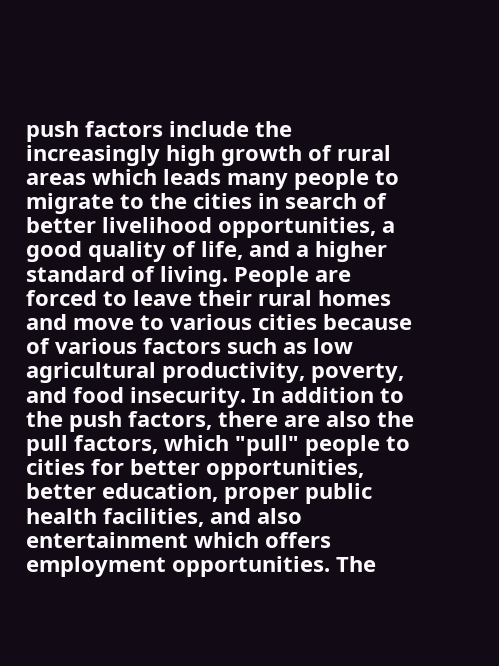push factors include the increasingly high growth of rural areas which leads many people to migrate to the cities in search of better livelihood opportunities, a good quality of life, and a higher standard of living. People are forced to leave their rural homes and move to various cities because of various factors such as low agricultural productivity, poverty, and food insecurity. In addition to the push factors, there are also the pull factors, which "pull" people to cities for better opportunities, better education, proper public health facilities, and also entertainment which offers employment opportunities. The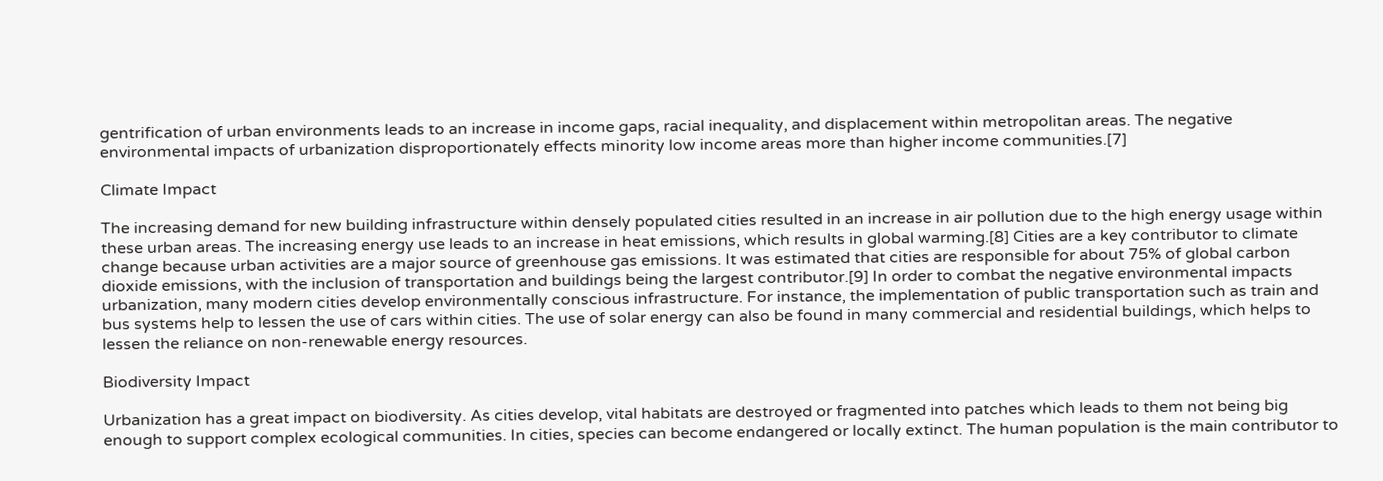gentrification of urban environments leads to an increase in income gaps, racial inequality, and displacement within metropolitan areas. The negative environmental impacts of urbanization disproportionately effects minority low income areas more than higher income communities.[7]

Climate Impact

The increasing demand for new building infrastructure within densely populated cities resulted in an increase in air pollution due to the high energy usage within these urban areas. The increasing energy use leads to an increase in heat emissions, which results in global warming.[8] Cities are a key contributor to climate change because urban activities are a major source of greenhouse gas emissions. It was estimated that cities are responsible for about 75% of global carbon dioxide emissions, with the inclusion of transportation and buildings being the largest contributor.[9] In order to combat the negative environmental impacts urbanization, many modern cities develop environmentally conscious infrastructure. For instance, the implementation of public transportation such as train and bus systems help to lessen the use of cars within cities. The use of solar energy can also be found in many commercial and residential buildings, which helps to lessen the reliance on non-renewable energy resources.

Biodiversity Impact

Urbanization has a great impact on biodiversity. As cities develop, vital habitats are destroyed or fragmented into patches which leads to them not being big enough to support complex ecological communities. In cities, species can become endangered or locally extinct. The human population is the main contributor to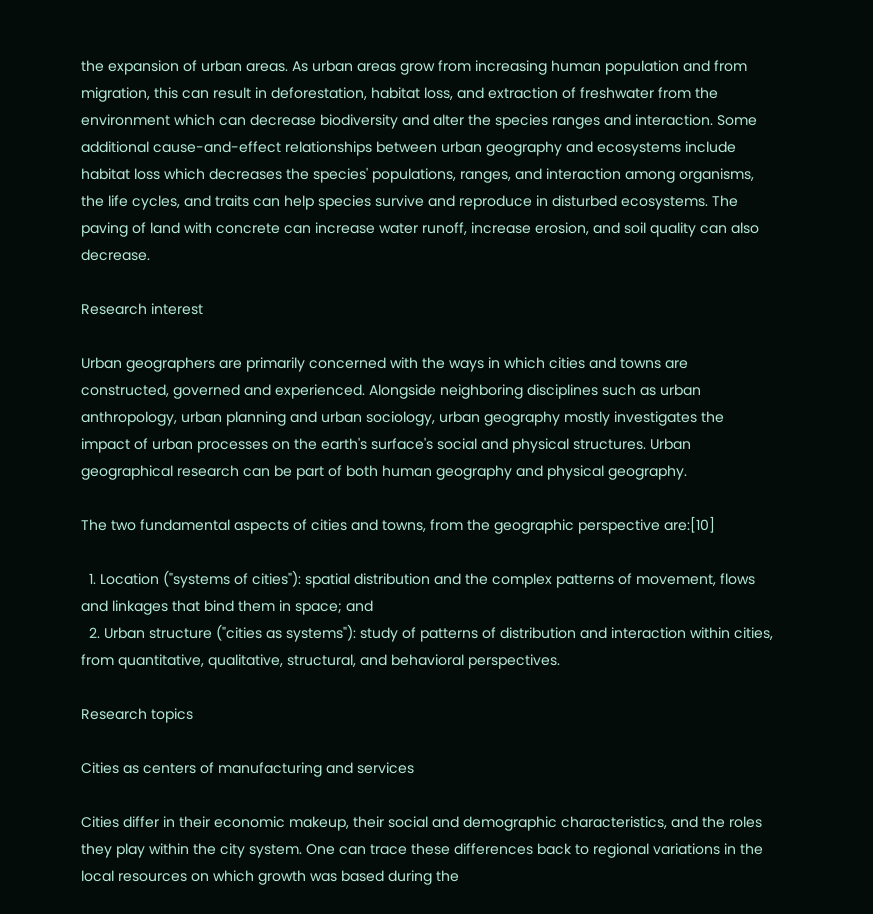the expansion of urban areas. As urban areas grow from increasing human population and from migration, this can result in deforestation, habitat loss, and extraction of freshwater from the environment which can decrease biodiversity and alter the species ranges and interaction. Some additional cause-and-effect relationships between urban geography and ecosystems include habitat loss which decreases the species' populations, ranges, and interaction among organisms, the life cycles, and traits can help species survive and reproduce in disturbed ecosystems. The paving of land with concrete can increase water runoff, increase erosion, and soil quality can also decrease.

Research interest

Urban geographers are primarily concerned with the ways in which cities and towns are constructed, governed and experienced. Alongside neighboring disciplines such as urban anthropology, urban planning and urban sociology, urban geography mostly investigates the impact of urban processes on the earth's surface's social and physical structures. Urban geographical research can be part of both human geography and physical geography.

The two fundamental aspects of cities and towns, from the geographic perspective are:[10]

  1. Location ("systems of cities"): spatial distribution and the complex patterns of movement, flows and linkages that bind them in space; and
  2. Urban structure ("cities as systems"): study of patterns of distribution and interaction within cities, from quantitative, qualitative, structural, and behavioral perspectives.

Research topics

Cities as centers of manufacturing and services

Cities differ in their economic makeup, their social and demographic characteristics, and the roles they play within the city system. One can trace these differences back to regional variations in the local resources on which growth was based during the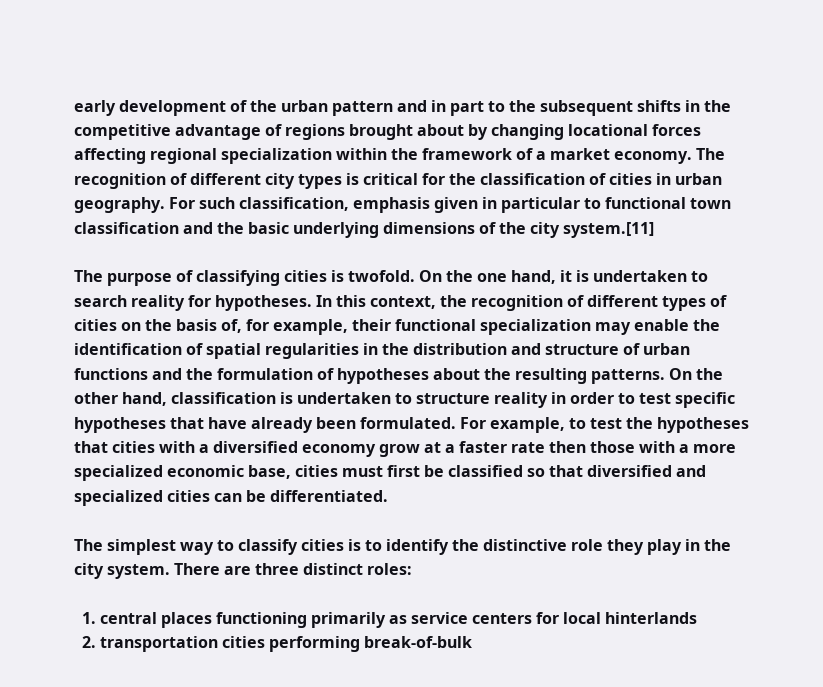early development of the urban pattern and in part to the subsequent shifts in the competitive advantage of regions brought about by changing locational forces affecting regional specialization within the framework of a market economy. The recognition of different city types is critical for the classification of cities in urban geography. For such classification, emphasis given in particular to functional town classification and the basic underlying dimensions of the city system.[11]

The purpose of classifying cities is twofold. On the one hand, it is undertaken to search reality for hypotheses. In this context, the recognition of different types of cities on the basis of, for example, their functional specialization may enable the identification of spatial regularities in the distribution and structure of urban functions and the formulation of hypotheses about the resulting patterns. On the other hand, classification is undertaken to structure reality in order to test specific hypotheses that have already been formulated. For example, to test the hypotheses that cities with a diversified economy grow at a faster rate then those with a more specialized economic base, cities must first be classified so that diversified and specialized cities can be differentiated.

The simplest way to classify cities is to identify the distinctive role they play in the city system. There are three distinct roles:

  1. central places functioning primarily as service centers for local hinterlands
  2. transportation cities performing break-of-bulk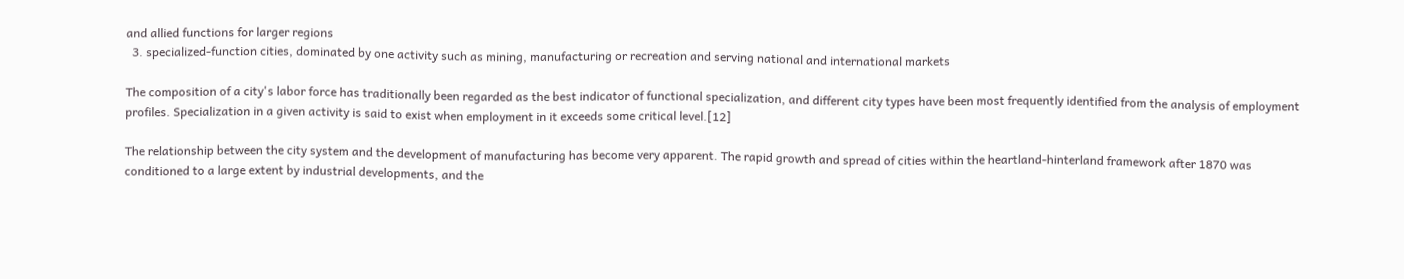and allied functions for larger regions
  3. specialized-function cities, dominated by one activity such as mining, manufacturing or recreation and serving national and international markets

The composition of a city's labor force has traditionally been regarded as the best indicator of functional specialization, and different city types have been most frequently identified from the analysis of employment profiles. Specialization in a given activity is said to exist when employment in it exceeds some critical level.[12]

The relationship between the city system and the development of manufacturing has become very apparent. The rapid growth and spread of cities within the heartland-hinterland framework after 1870 was conditioned to a large extent by industrial developments, and the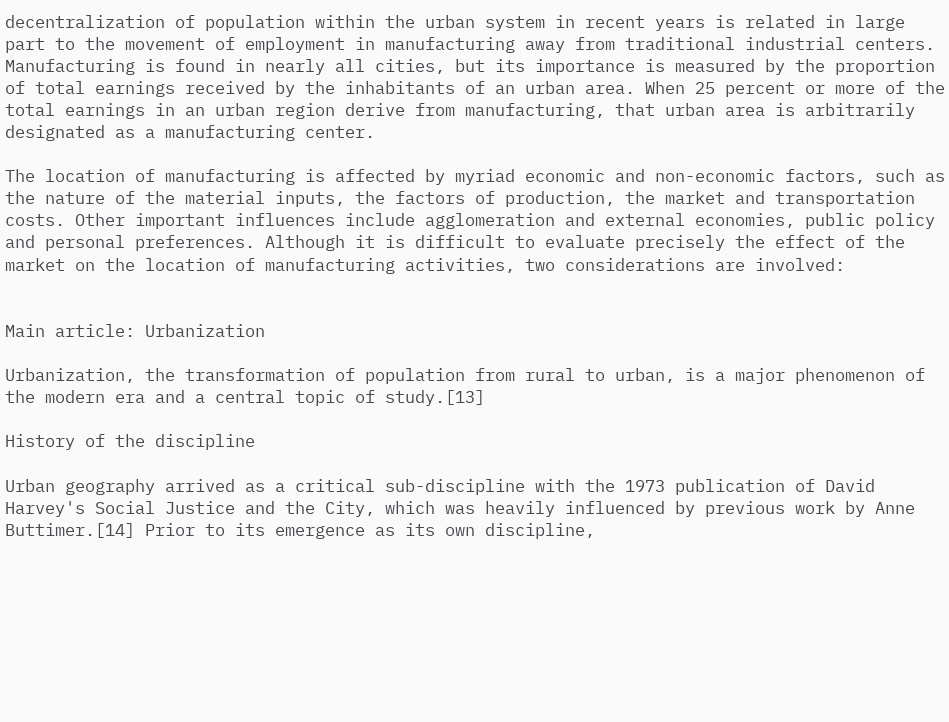decentralization of population within the urban system in recent years is related in large part to the movement of employment in manufacturing away from traditional industrial centers. Manufacturing is found in nearly all cities, but its importance is measured by the proportion of total earnings received by the inhabitants of an urban area. When 25 percent or more of the total earnings in an urban region derive from manufacturing, that urban area is arbitrarily designated as a manufacturing center.

The location of manufacturing is affected by myriad economic and non-economic factors, such as the nature of the material inputs, the factors of production, the market and transportation costs. Other important influences include agglomeration and external economies, public policy and personal preferences. Although it is difficult to evaluate precisely the effect of the market on the location of manufacturing activities, two considerations are involved:


Main article: Urbanization

Urbanization, the transformation of population from rural to urban, is a major phenomenon of the modern era and a central topic of study.[13]

History of the discipline

Urban geography arrived as a critical sub-discipline with the 1973 publication of David Harvey's Social Justice and the City, which was heavily influenced by previous work by Anne Buttimer.[14] Prior to its emergence as its own discipline,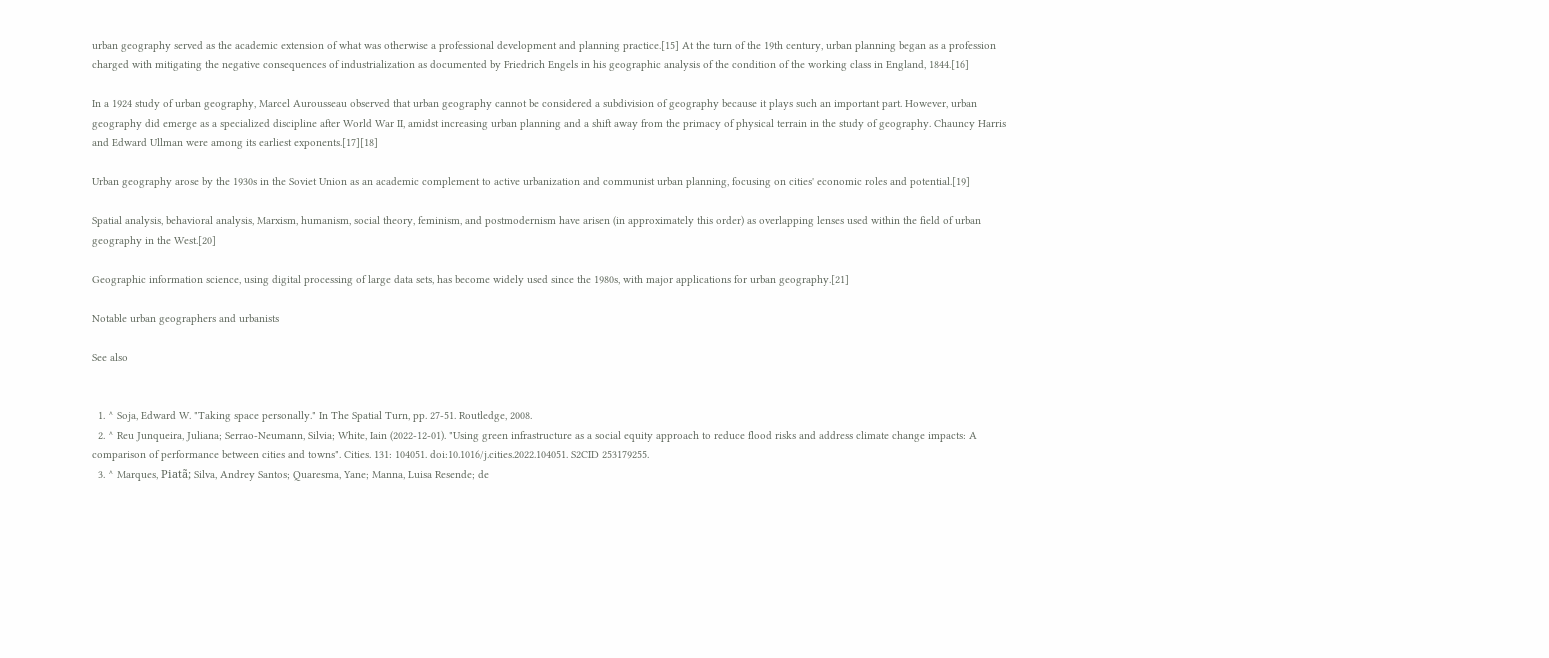urban geography served as the academic extension of what was otherwise a professional development and planning practice.[15] At the turn of the 19th century, urban planning began as a profession charged with mitigating the negative consequences of industrialization as documented by Friedrich Engels in his geographic analysis of the condition of the working class in England, 1844.[16]

In a 1924 study of urban geography, Marcel Aurousseau observed that urban geography cannot be considered a subdivision of geography because it plays such an important part. However, urban geography did emerge as a specialized discipline after World War II, amidst increasing urban planning and a shift away from the primacy of physical terrain in the study of geography. Chauncy Harris and Edward Ullman were among its earliest exponents.[17][18]

Urban geography arose by the 1930s in the Soviet Union as an academic complement to active urbanization and communist urban planning, focusing on cities' economic roles and potential.[19]

Spatial analysis, behavioral analysis, Marxism, humanism, social theory, feminism, and postmodernism have arisen (in approximately this order) as overlapping lenses used within the field of urban geography in the West.[20]

Geographic information science, using digital processing of large data sets, has become widely used since the 1980s, with major applications for urban geography.[21]

Notable urban geographers and urbanists

See also


  1. ^ Soja, Edward W. "Taking space personally." In The Spatial Turn, pp. 27-51. Routledge, 2008.
  2. ^ Reu Junqueira, Juliana; Serrao-Neumann, Silvia; White, Iain (2022-12-01). "Using green infrastructure as a social equity approach to reduce flood risks and address climate change impacts: A comparison of performance between cities and towns". Cities. 131: 104051. doi:10.1016/j.cities.2022.104051. S2CID 253179255.
  3. ^ Marques, Piatã; Silva, Andrey Santos; Quaresma, Yane; Manna, Luisa Resende; de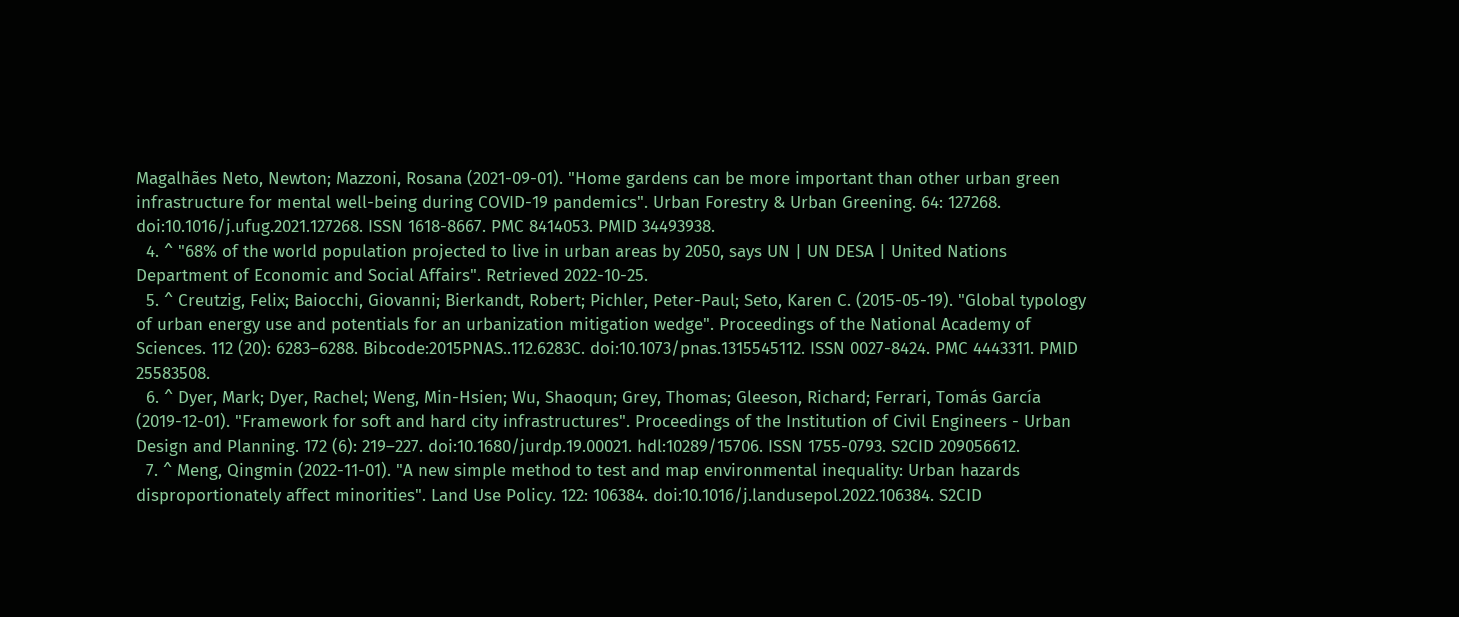Magalhães Neto, Newton; Mazzoni, Rosana (2021-09-01). "Home gardens can be more important than other urban green infrastructure for mental well-being during COVID-19 pandemics". Urban Forestry & Urban Greening. 64: 127268. doi:10.1016/j.ufug.2021.127268. ISSN 1618-8667. PMC 8414053. PMID 34493938.
  4. ^ "68% of the world population projected to live in urban areas by 2050, says UN | UN DESA | United Nations Department of Economic and Social Affairs". Retrieved 2022-10-25.
  5. ^ Creutzig, Felix; Baiocchi, Giovanni; Bierkandt, Robert; Pichler, Peter-Paul; Seto, Karen C. (2015-05-19). "Global typology of urban energy use and potentials for an urbanization mitigation wedge". Proceedings of the National Academy of Sciences. 112 (20): 6283–6288. Bibcode:2015PNAS..112.6283C. doi:10.1073/pnas.1315545112. ISSN 0027-8424. PMC 4443311. PMID 25583508.
  6. ^ Dyer, Mark; Dyer, Rachel; Weng, Min-Hsien; Wu, Shaoqun; Grey, Thomas; Gleeson, Richard; Ferrari, Tomás García (2019-12-01). "Framework for soft and hard city infrastructures". Proceedings of the Institution of Civil Engineers - Urban Design and Planning. 172 (6): 219–227. doi:10.1680/jurdp.19.00021. hdl:10289/15706. ISSN 1755-0793. S2CID 209056612.
  7. ^ Meng, Qingmin (2022-11-01). "A new simple method to test and map environmental inequality: Urban hazards disproportionately affect minorities". Land Use Policy. 122: 106384. doi:10.1016/j.landusepol.2022.106384. S2CID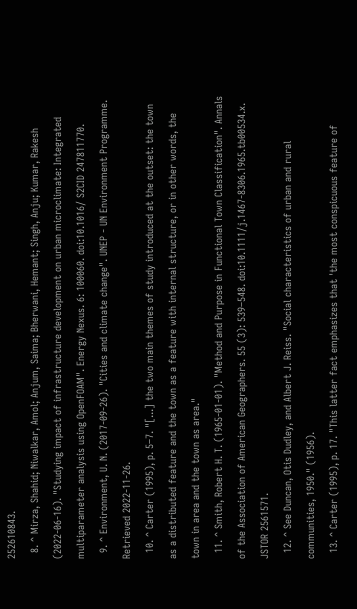252610843.
  8. ^ Mirza, Shahid; Niwalkar, Amol; Anjum, Saima; Bherwani, Hemant; Singh, Anju; Kumar, Rakesh (2022-06-16). "Studying impact of infrastructure development on urban microclimate: Integrated multiparameter analysis using OpenFOAM". Energy Nexus. 6: 100060. doi:10.1016/ S2CID 247811770.
  9. ^ Environment, U. N. (2017-09-26). "Cities and climate change". UNEP - UN Environment Programme. Retrieved 2022-11-26.
  10. ^ Carter (1995), p. 5–7. "[...] the two main themes of study introduced at the outset: the town as a distributed feature and the town as a feature with internal structure, or in other words, the town in area and the town as area."
  11. ^ Smith, Robert H. T. (1965-01-01). "Method and Purpose in Functional Town Classification". Annals of the Association of American Geographers. 55 (3): 539–548. doi:10.1111/j.1467-8306.1965.tb00534.x. JSTOR 2561571.
  12. ^ See Duncan, Otis Dudley, and Albert J. Reiss. "Social characteristics of urban and rural communities, 1950." (1956).
  13. ^ Carter (1995), p. 17. "This latter fact emphasizes that 'the most conspicuous feature of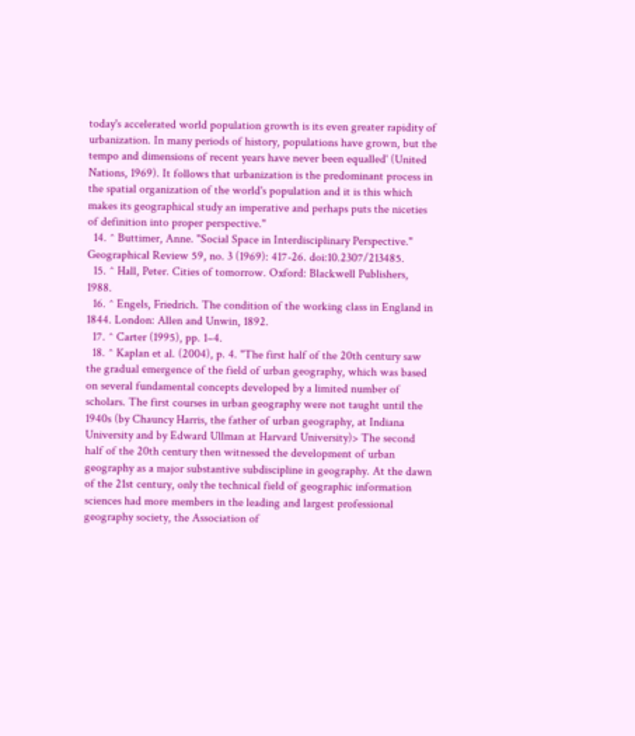today's accelerated world population growth is its even greater rapidity of urbanization. In many periods of history, populations have grown, but the tempo and dimensions of recent years have never been equalled' (United Nations, 1969). It follows that urbanization is the predominant process in the spatial organization of the world's population and it is this which makes its geographical study an imperative and perhaps puts the niceties of definition into proper perspective."
  14. ^ Buttimer, Anne. "Social Space in Interdisciplinary Perspective." Geographical Review 59, no. 3 (1969): 417-26. doi:10.2307/213485.
  15. ^ Hall, Peter. Cities of tomorrow. Oxford: Blackwell Publishers, 1988.
  16. ^ Engels, Friedrich. The condition of the working class in England in 1844. London: Allen and Unwin, 1892.
  17. ^ Carter (1995), pp. 1–4.
  18. ^ Kaplan et al. (2004), p. 4. "The first half of the 20th century saw the gradual emergence of the field of urban geography, which was based on several fundamental concepts developed by a limited number of scholars. The first courses in urban geography were not taught until the 1940s (by Chauncy Harris, the father of urban geography, at Indiana University and by Edward Ullman at Harvard University)> The second half of the 20th century then witnessed the development of urban geography as a major substantive subdiscipline in geography. At the dawn of the 21st century, only the technical field of geographic information sciences had more members in the leading and largest professional geography society, the Association of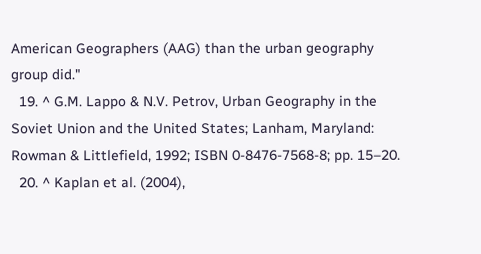American Geographers (AAG) than the urban geography group did."
  19. ^ G.M. Lappo & N.V. Petrov, Urban Geography in the Soviet Union and the United States; Lanham, Maryland: Rowman & Littlefield, 1992; ISBN 0-8476-7568-8; pp. 15–20.
  20. ^ Kaplan et al. (2004),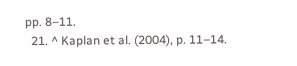pp. 8–11.
  21. ^ Kaplan et al. (2004), p. 11–14.